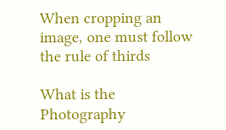When cropping an image, one must follow the rule of thirds

What is the Photography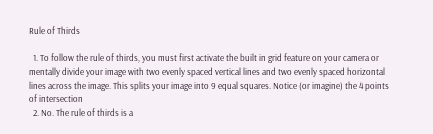Rule of Thirds

  1. To follow the rule of thirds, you must first activate the built in grid feature on your camera or mentally divide your image with two evenly spaced vertical lines and two evenly spaced horizontal lines across the image. This splits your image into 9 equal squares. Notice (or imagine) the 4 points of intersection
  2. No. The rule of thirds is a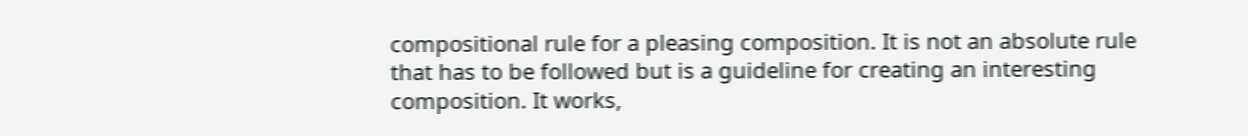compositional rule for a pleasing composition. It is not an absolute rule that has to be followed but is a guideline for creating an interesting composition. It works,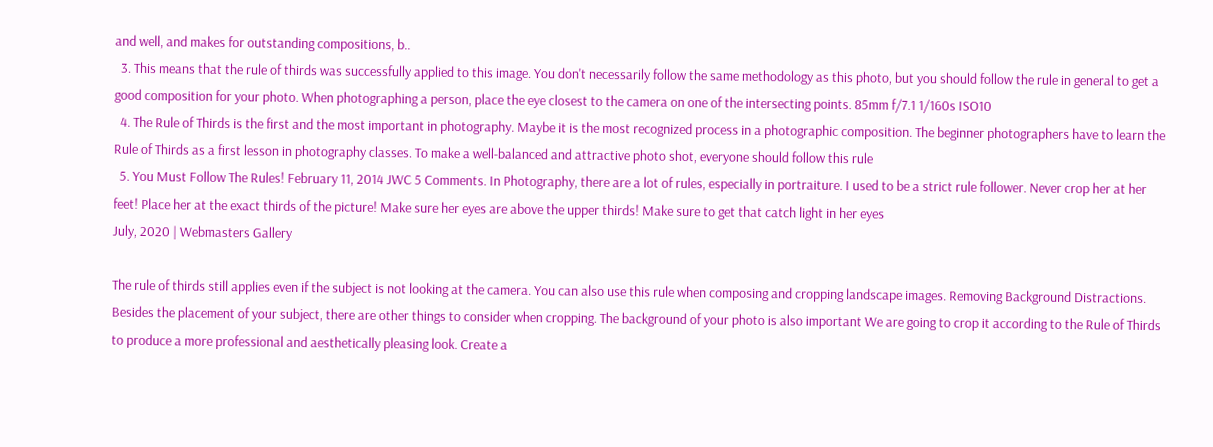and well, and makes for outstanding compositions, b..
  3. This means that the rule of thirds was successfully applied to this image. You don't necessarily follow the same methodology as this photo, but you should follow the rule in general to get a good composition for your photo. When photographing a person, place the eye closest to the camera on one of the intersecting points. 85mm f/7.1 1/160s ISO10
  4. The Rule of Thirds is the first and the most important in photography. Maybe it is the most recognized process in a photographic composition. The beginner photographers have to learn the Rule of Thirds as a first lesson in photography classes. To make a well-balanced and attractive photo shot, everyone should follow this rule
  5. You Must Follow The Rules! February 11, 2014 JWC 5 Comments. In Photography, there are a lot of rules, especially in portraiture. I used to be a strict rule follower. Never crop her at her feet! Place her at the exact thirds of the picture! Make sure her eyes are above the upper thirds! Make sure to get that catch light in her eyes
July, 2020 | Webmasters Gallery

The rule of thirds still applies even if the subject is not looking at the camera. You can also use this rule when composing and cropping landscape images. Removing Background Distractions. Besides the placement of your subject, there are other things to consider when cropping. The background of your photo is also important We are going to crop it according to the Rule of Thirds to produce a more professional and aesthetically pleasing look. Create a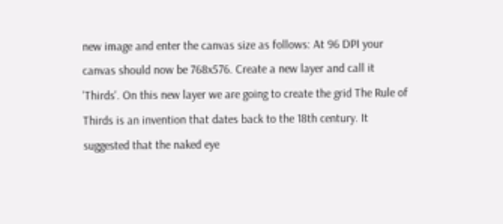new image and enter the canvas size as follows: At 96 DPI your canvas should now be 768x576. Create a new layer and call it 'Thirds'. On this new layer we are going to create the grid The Rule of Thirds is an invention that dates back to the 18th century. It suggested that the naked eye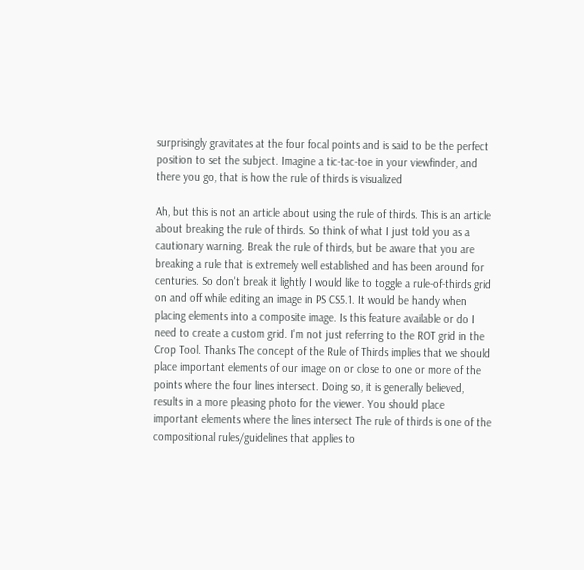surprisingly gravitates at the four focal points and is said to be the perfect position to set the subject. Imagine a tic-tac-toe in your viewfinder, and there you go, that is how the rule of thirds is visualized

Ah, but this is not an article about using the rule of thirds. This is an article about breaking the rule of thirds. So think of what I just told you as a cautionary warning. Break the rule of thirds, but be aware that you are breaking a rule that is extremely well established and has been around for centuries. So don't break it lightly I would like to toggle a rule-of-thirds grid on and off while editing an image in PS CS5.1. It would be handy when placing elements into a composite image. Is this feature available or do I need to create a custom grid. I'm not just referring to the ROT grid in the Crop Tool. Thanks The concept of the Rule of Thirds implies that we should place important elements of our image on or close to one or more of the points where the four lines intersect. Doing so, it is generally believed, results in a more pleasing photo for the viewer. You should place important elements where the lines intersect The rule of thirds is one of the compositional rules/guidelines that applies to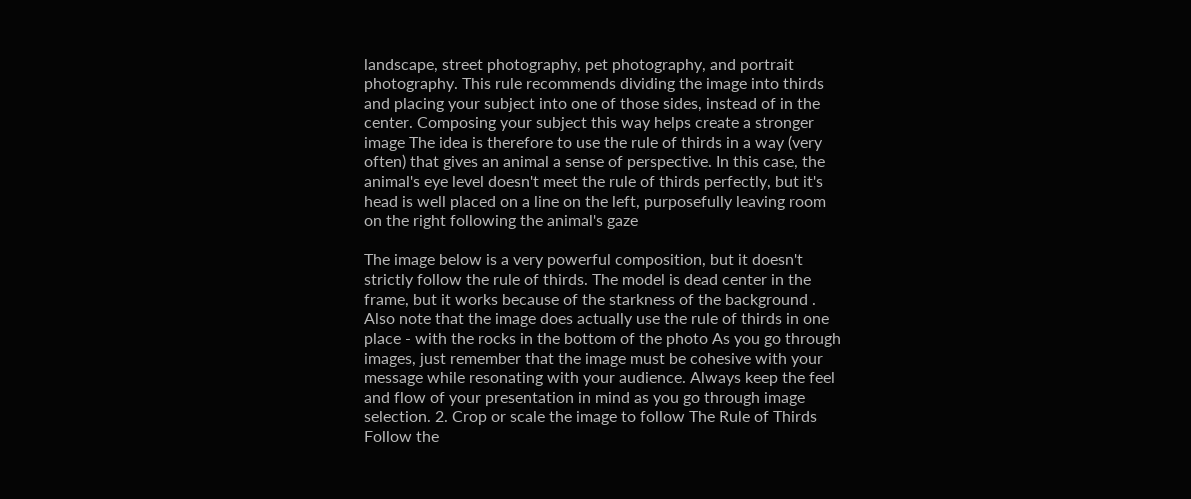landscape, street photography, pet photography, and portrait photography. This rule recommends dividing the image into thirds and placing your subject into one of those sides, instead of in the center. Composing your subject this way helps create a stronger image The idea is therefore to use the rule of thirds in a way (very often) that gives an animal a sense of perspective. In this case, the animal's eye level doesn't meet the rule of thirds perfectly, but it's head is well placed on a line on the left, purposefully leaving room on the right following the animal's gaze

The image below is a very powerful composition, but it doesn't strictly follow the rule of thirds. The model is dead center in the frame, but it works because of the starkness of the background . Also note that the image does actually use the rule of thirds in one place - with the rocks in the bottom of the photo As you go through images, just remember that the image must be cohesive with your message while resonating with your audience. Always keep the feel and flow of your presentation in mind as you go through image selection. 2. Crop or scale the image to follow The Rule of Thirds Follow the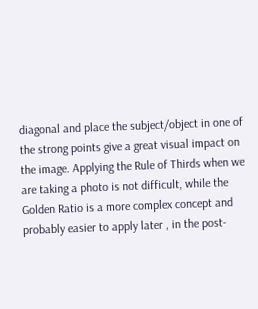diagonal and place the subject/object in one of the strong points give a great visual impact on the image. Applying the Rule of Thirds when we are taking a photo is not difficult, while the Golden Ratio is a more complex concept and probably easier to apply later , in the post-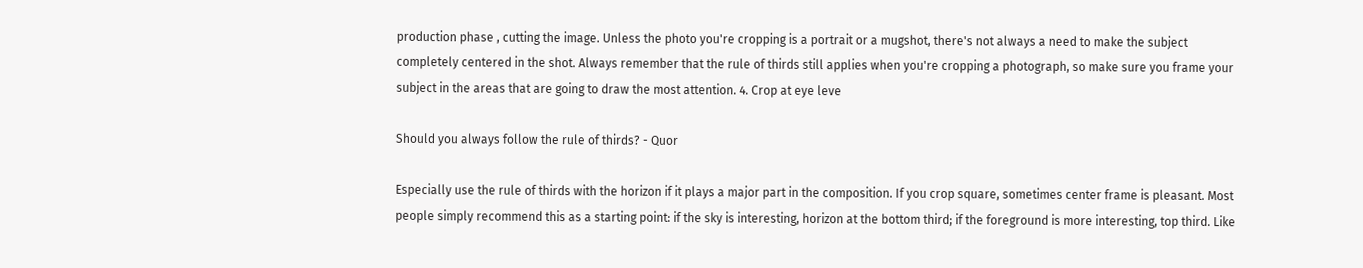production phase , cutting the image. Unless the photo you're cropping is a portrait or a mugshot, there's not always a need to make the subject completely centered in the shot. Always remember that the rule of thirds still applies when you're cropping a photograph, so make sure you frame your subject in the areas that are going to draw the most attention. 4. Crop at eye leve

Should you always follow the rule of thirds? - Quor

Especially use the rule of thirds with the horizon if it plays a major part in the composition. If you crop square, sometimes center frame is pleasant. Most people simply recommend this as a starting point: if the sky is interesting, horizon at the bottom third; if the foreground is more interesting, top third. Like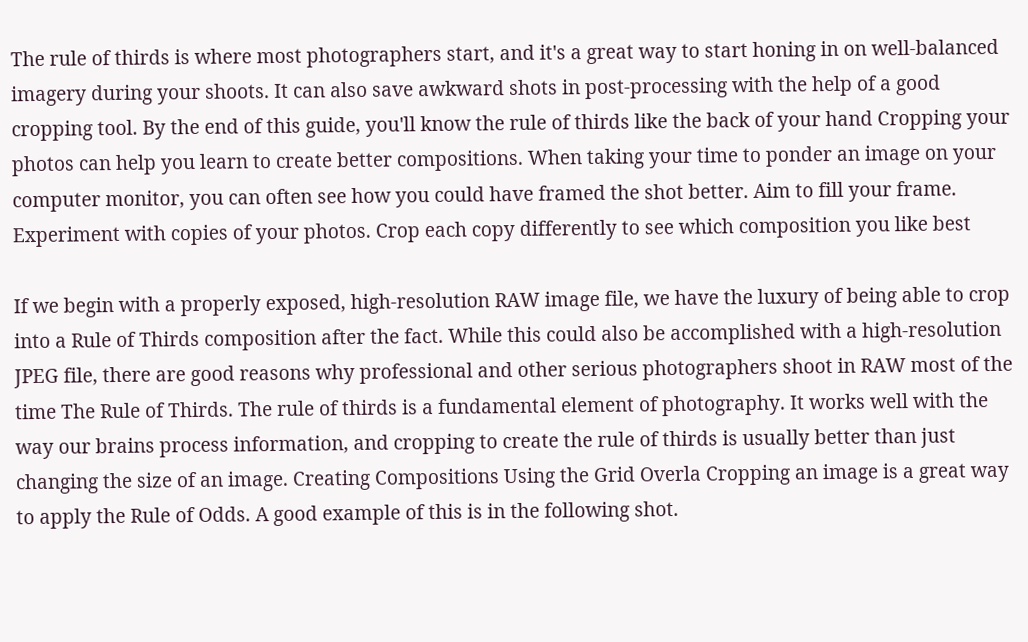The rule of thirds is where most photographers start, and it's a great way to start honing in on well-balanced imagery during your shoots. It can also save awkward shots in post-processing with the help of a good cropping tool. By the end of this guide, you'll know the rule of thirds like the back of your hand Cropping your photos can help you learn to create better compositions. When taking your time to ponder an image on your computer monitor, you can often see how you could have framed the shot better. Aim to fill your frame. Experiment with copies of your photos. Crop each copy differently to see which composition you like best

If we begin with a properly exposed, high-resolution RAW image file, we have the luxury of being able to crop into a Rule of Thirds composition after the fact. While this could also be accomplished with a high-resolution JPEG file, there are good reasons why professional and other serious photographers shoot in RAW most of the time The Rule of Thirds. The rule of thirds is a fundamental element of photography. It works well with the way our brains process information, and cropping to create the rule of thirds is usually better than just changing the size of an image. Creating Compositions Using the Grid Overla Cropping an image is a great way to apply the Rule of Odds. A good example of this is in the following shot.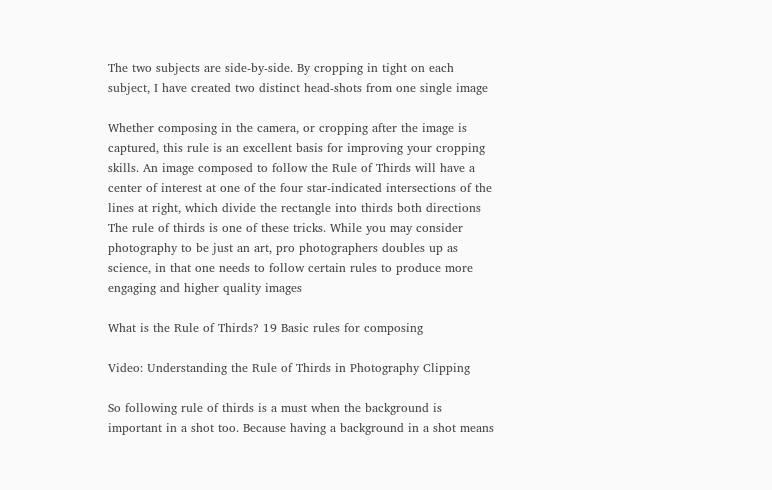The two subjects are side-by-side. By cropping in tight on each subject, I have created two distinct head-shots from one single image

Whether composing in the camera, or cropping after the image is captured, this rule is an excellent basis for improving your cropping skills. An image composed to follow the Rule of Thirds will have a center of interest at one of the four star-indicated intersections of the lines at right, which divide the rectangle into thirds both directions The rule of thirds is one of these tricks. While you may consider photography to be just an art, pro photographers doubles up as science, in that one needs to follow certain rules to produce more engaging and higher quality images

What is the Rule of Thirds? 19 Basic rules for composing

Video: Understanding the Rule of Thirds in Photography Clipping

So following rule of thirds is a must when the background is important in a shot too. Because having a background in a shot means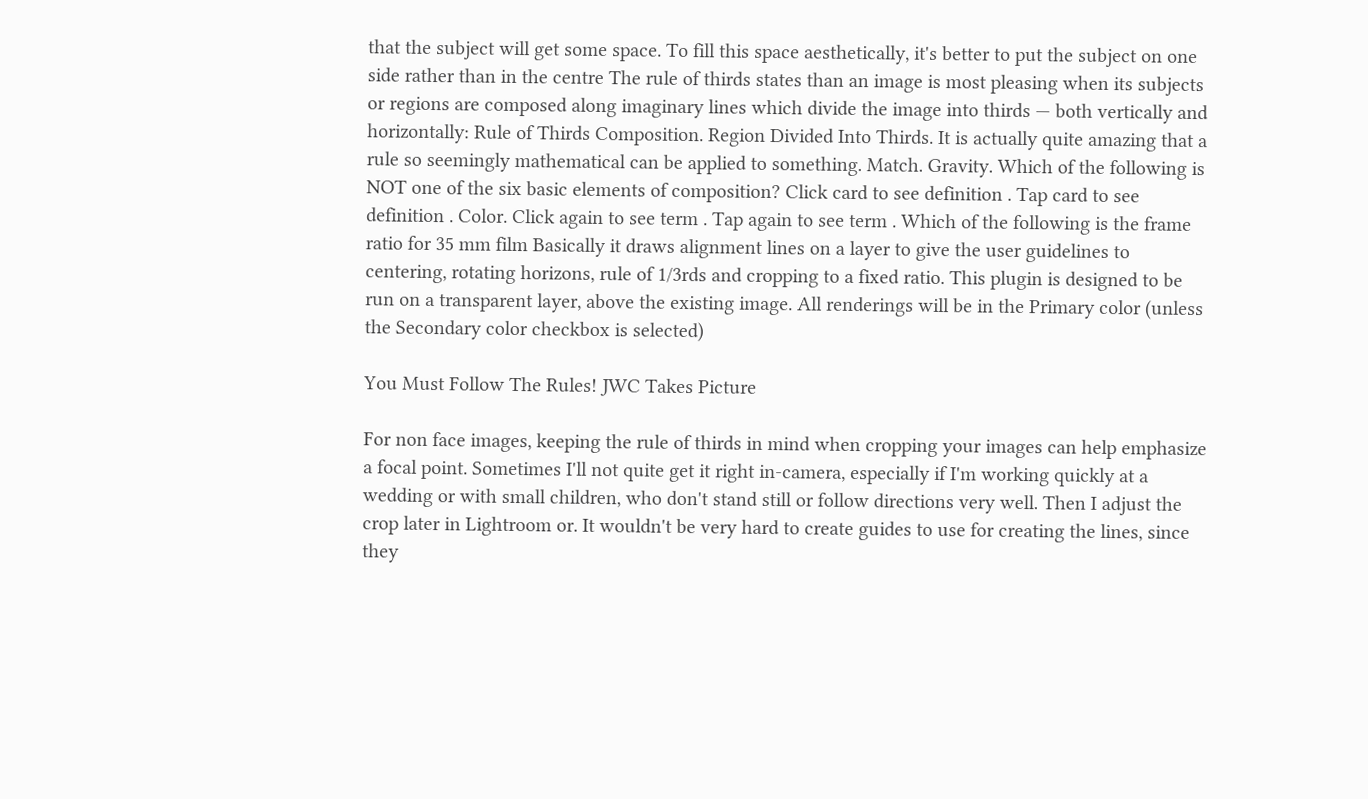that the subject will get some space. To fill this space aesthetically, it's better to put the subject on one side rather than in the centre The rule of thirds states than an image is most pleasing when its subjects or regions are composed along imaginary lines which divide the image into thirds — both vertically and horizontally: Rule of Thirds Composition. Region Divided Into Thirds. It is actually quite amazing that a rule so seemingly mathematical can be applied to something. Match. Gravity. Which of the following is NOT one of the six basic elements of composition? Click card to see definition . Tap card to see definition . Color. Click again to see term . Tap again to see term . Which of the following is the frame ratio for 35 mm film Basically it draws alignment lines on a layer to give the user guidelines to centering, rotating horizons, rule of 1/3rds and cropping to a fixed ratio. This plugin is designed to be run on a transparent layer, above the existing image. All renderings will be in the Primary color (unless the Secondary color checkbox is selected)

You Must Follow The Rules! JWC Takes Picture

For non face images, keeping the rule of thirds in mind when cropping your images can help emphasize a focal point. Sometimes I'll not quite get it right in-camera, especially if I'm working quickly at a wedding or with small children, who don't stand still or follow directions very well. Then I adjust the crop later in Lightroom or. It wouldn't be very hard to create guides to use for creating the lines, since they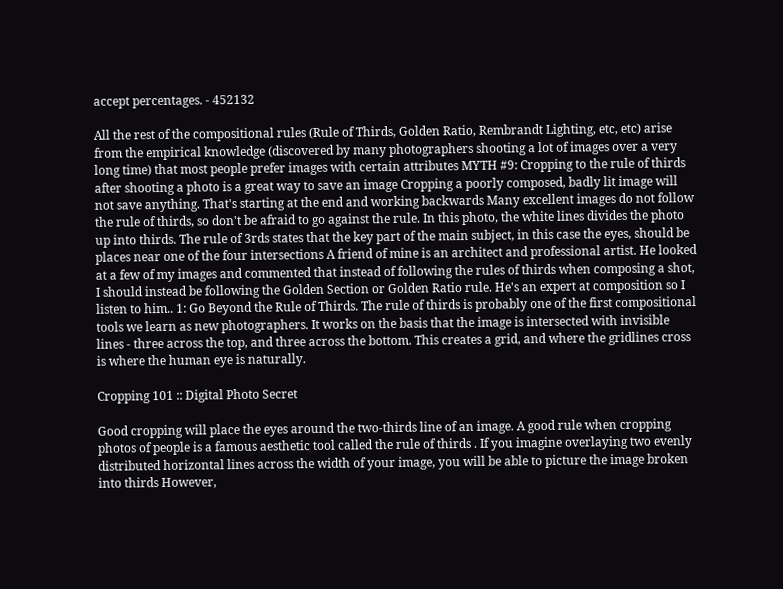accept percentages. - 452132

All the rest of the compositional rules (Rule of Thirds, Golden Ratio, Rembrandt Lighting, etc, etc) arise from the empirical knowledge (discovered by many photographers shooting a lot of images over a very long time) that most people prefer images with certain attributes MYTH #9: Cropping to the rule of thirds after shooting a photo is a great way to save an image Cropping a poorly composed, badly lit image will not save anything. That's starting at the end and working backwards Many excellent images do not follow the rule of thirds, so don't be afraid to go against the rule. In this photo, the white lines divides the photo up into thirds. The rule of 3rds states that the key part of the main subject, in this case the eyes, should be places near one of the four intersections A friend of mine is an architect and professional artist. He looked at a few of my images and commented that instead of following the rules of thirds when composing a shot, I should instead be following the Golden Section or Golden Ratio rule. He's an expert at composition so I listen to him.. 1: Go Beyond the Rule of Thirds. The rule of thirds is probably one of the first compositional tools we learn as new photographers. It works on the basis that the image is intersected with invisible lines - three across the top, and three across the bottom. This creates a grid, and where the gridlines cross is where the human eye is naturally.

Cropping 101 :: Digital Photo Secret

Good cropping will place the eyes around the two-thirds line of an image. A good rule when cropping photos of people is a famous aesthetic tool called the rule of thirds . If you imagine overlaying two evenly distributed horizontal lines across the width of your image, you will be able to picture the image broken into thirds However,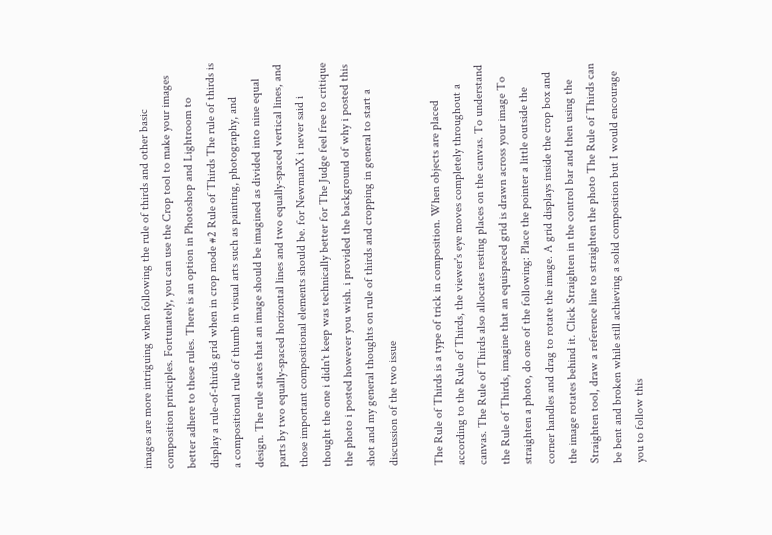images are more intriguing when following the rule of thirds and other basic composition principles. Fortunately, you can use the Crop tool to make your images better adhere to these rules. There is an option in Photoshop and Lightroom to display a rule-of-thirds grid when in crop mode #2 Rule of Thirds The rule of thirds is a compositional rule of thumb in visual arts such as painting, photography, and design. The rule states that an image should be imagined as divided into nine equal parts by two equally-spaced horizontal lines and two equally-spaced vertical lines, and those important compositional elements should be. for NewmanX i never said i thought the one i didn't keep was technically better for The Judge feel free to critique the photo i posted however you wish. i provided the background of why i posted this shot and my general thoughts on rule of thirds and cropping in general to start a discussion of the two issue

The Rule of Thirds is a type of trick in composition. When objects are placed according to the Rule of Thirds, the viewer's eye moves completely throughout a canvas. The Rule of Thirds also allocates resting places on the canvas. To understand the Rule of Thirds, imagine that an equispaced grid is drawn across your image To straighten a photo, do one of the following: Place the pointer a little outside the corner handles and drag to rotate the image. A grid displays inside the crop box and the image rotates behind it. Click Straighten in the control bar and then using the Straighten tool, draw a reference line to straighten the photo The Rule of Thirds can be bent and broken while still achieving a solid composition but I would encourage you to follow this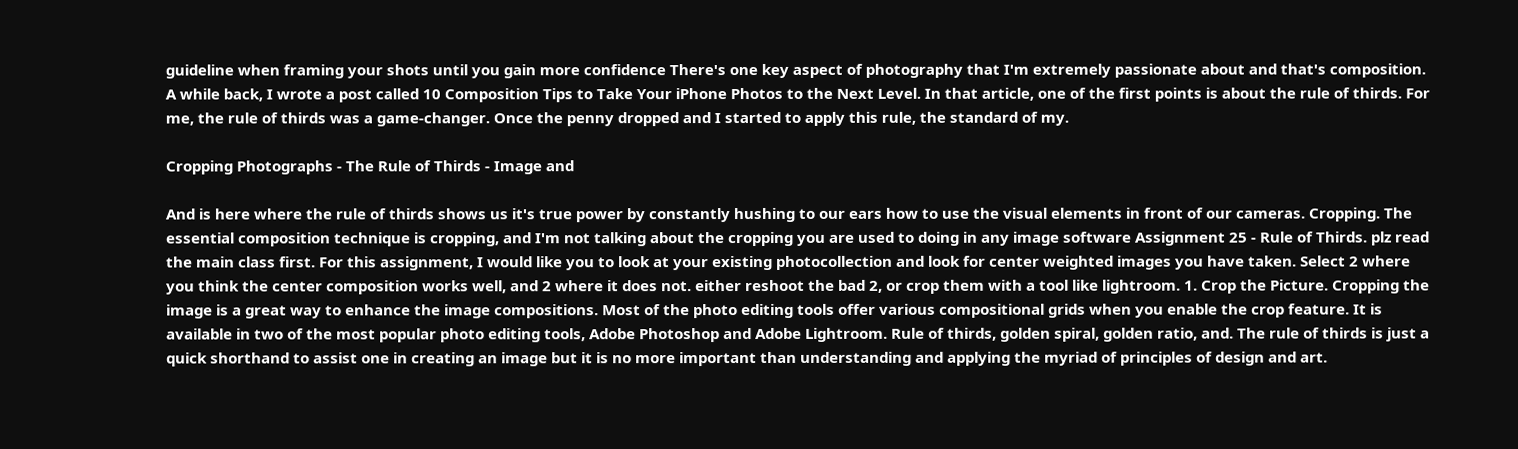guideline when framing your shots until you gain more confidence There's one key aspect of photography that I'm extremely passionate about and that's composition. A while back, I wrote a post called 10 Composition Tips to Take Your iPhone Photos to the Next Level. In that article, one of the first points is about the rule of thirds. For me, the rule of thirds was a game-changer. Once the penny dropped and I started to apply this rule, the standard of my.

Cropping Photographs - The Rule of Thirds - Image and

And is here where the rule of thirds shows us it's true power by constantly hushing to our ears how to use the visual elements in front of our cameras. Cropping. The essential composition technique is cropping, and I'm not talking about the cropping you are used to doing in any image software Assignment 25 - Rule of Thirds. plz read the main class first. For this assignment, I would like you to look at your existing photocollection and look for center weighted images you have taken. Select 2 where you think the center composition works well, and 2 where it does not. either reshoot the bad 2, or crop them with a tool like lightroom. 1. Crop the Picture. Cropping the image is a great way to enhance the image compositions. Most of the photo editing tools offer various compositional grids when you enable the crop feature. It is available in two of the most popular photo editing tools, Adobe Photoshop and Adobe Lightroom. Rule of thirds, golden spiral, golden ratio, and. The rule of thirds is just a quick shorthand to assist one in creating an image but it is no more important than understanding and applying the myriad of principles of design and art.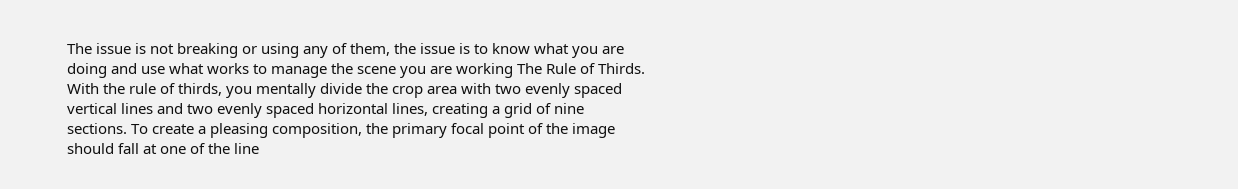The issue is not breaking or using any of them, the issue is to know what you are doing and use what works to manage the scene you are working The Rule of Thirds. With the rule of thirds, you mentally divide the crop area with two evenly spaced vertical lines and two evenly spaced horizontal lines, creating a grid of nine sections. To create a pleasing composition, the primary focal point of the image should fall at one of the line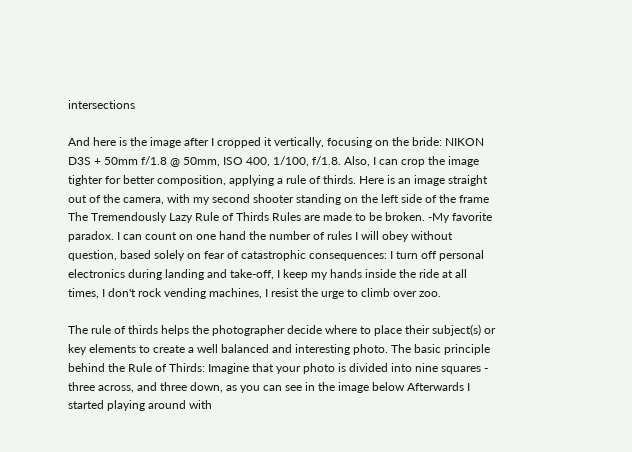intersections

And here is the image after I cropped it vertically, focusing on the bride: NIKON D3S + 50mm f/1.8 @ 50mm, ISO 400, 1/100, f/1.8. Also, I can crop the image tighter for better composition, applying a rule of thirds. Here is an image straight out of the camera, with my second shooter standing on the left side of the frame The Tremendously Lazy Rule of Thirds Rules are made to be broken. -My favorite paradox. I can count on one hand the number of rules I will obey without question, based solely on fear of catastrophic consequences: I turn off personal electronics during landing and take-off, I keep my hands inside the ride at all times, I don't rock vending machines, I resist the urge to climb over zoo.

The rule of thirds helps the photographer decide where to place their subject(s) or key elements to create a well balanced and interesting photo. The basic principle behind the Rule of Thirds: Imagine that your photo is divided into nine squares - three across, and three down, as you can see in the image below Afterwards I started playing around with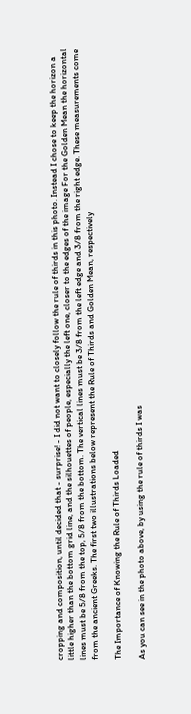cropping and composition, until decided that - surprise! - I did not want to closely follow the rule of thirds in this photo. Instead I chose to keep the horizon a little higher than the bottom grid line, and the silhouettes of people, especially the left one, closer to the edges of the image For the Golden Mean the horizontal lines must be 5/8 from the top, 5/8 from the bottom. The vertical lines must be 3/8 from the left edge and 3/8 from the right edge. These measurements come from the ancient Greeks. The first two illustrations below represent the Rule of Thirds and Golden Mean, respectively

The Importance of Knowing the Rule of Thirds Loaded

As you can see in the photo above, by using the rule of thirds I was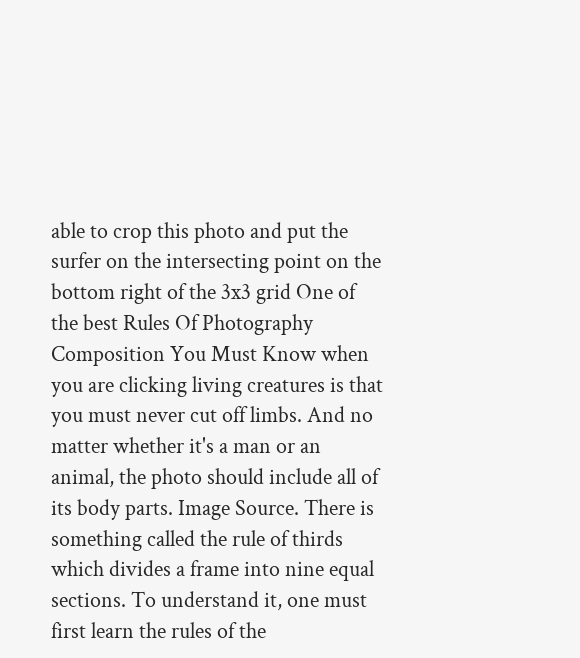able to crop this photo and put the surfer on the intersecting point on the bottom right of the 3x3 grid One of the best Rules Of Photography Composition You Must Know when you are clicking living creatures is that you must never cut off limbs. And no matter whether it's a man or an animal, the photo should include all of its body parts. Image Source. There is something called the rule of thirds which divides a frame into nine equal sections. To understand it, one must first learn the rules of the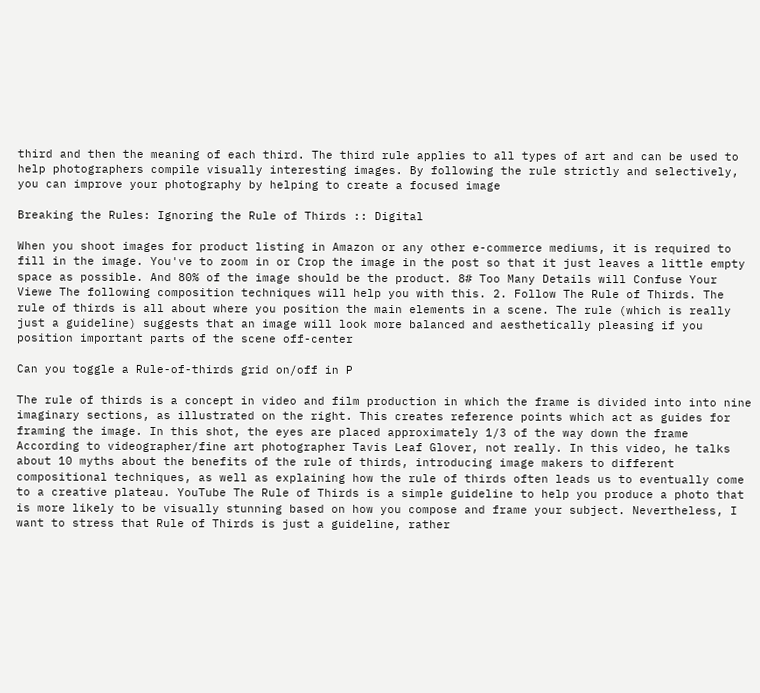third and then the meaning of each third. The third rule applies to all types of art and can be used to help photographers compile visually interesting images. By following the rule strictly and selectively, you can improve your photography by helping to create a focused image

Breaking the Rules: Ignoring the Rule of Thirds :: Digital

When you shoot images for product listing in Amazon or any other e-commerce mediums, it is required to fill in the image. You've to zoom in or Crop the image in the post so that it just leaves a little empty space as possible. And 80% of the image should be the product. 8# Too Many Details will Confuse Your Viewe The following composition techniques will help you with this. 2. Follow The Rule of Thirds. The rule of thirds is all about where you position the main elements in a scene. The rule (which is really just a guideline) suggests that an image will look more balanced and aesthetically pleasing if you position important parts of the scene off-center

Can you toggle a Rule-of-thirds grid on/off in P

The rule of thirds is a concept in video and film production in which the frame is divided into into nine imaginary sections, as illustrated on the right. This creates reference points which act as guides for framing the image. In this shot, the eyes are placed approximately 1/3 of the way down the frame According to videographer/fine art photographer Tavis Leaf Glover, not really. In this video, he talks about 10 myths about the benefits of the rule of thirds, introducing image makers to different compositional techniques, as well as explaining how the rule of thirds often leads us to eventually come to a creative plateau. YouTube The Rule of Thirds is a simple guideline to help you produce a photo that is more likely to be visually stunning based on how you compose and frame your subject. Nevertheless, I want to stress that Rule of Thirds is just a guideline, rather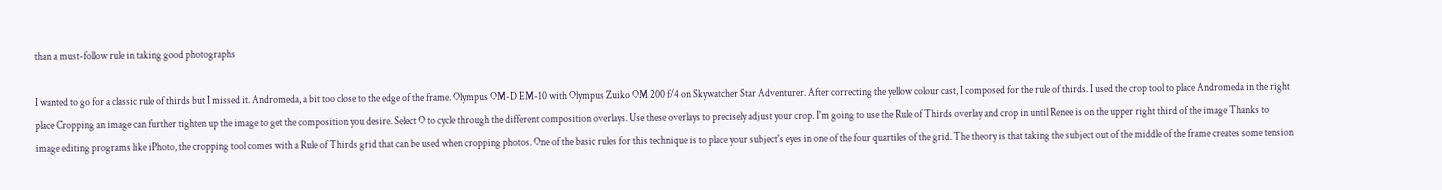than a must-follow rule in taking good photographs

I wanted to go for a classic rule of thirds but I missed it. Andromeda, a bit too close to the edge of the frame. Olympus OM-D EM-10 with Olympus Zuiko OM 200 f/4 on Skywatcher Star Adventurer. After correcting the yellow colour cast, I composed for the rule of thirds. I used the crop tool to place Andromeda in the right place Cropping an image can further tighten up the image to get the composition you desire. Select O to cycle through the different composition overlays. Use these overlays to precisely adjust your crop. I'm going to use the Rule of Thirds overlay and crop in until Renee is on the upper right third of the image Thanks to image editing programs like iPhoto, the cropping tool comes with a Rule of Thirds grid that can be used when cropping photos. One of the basic rules for this technique is to place your subject's eyes in one of the four quartiles of the grid. The theory is that taking the subject out of the middle of the frame creates some tension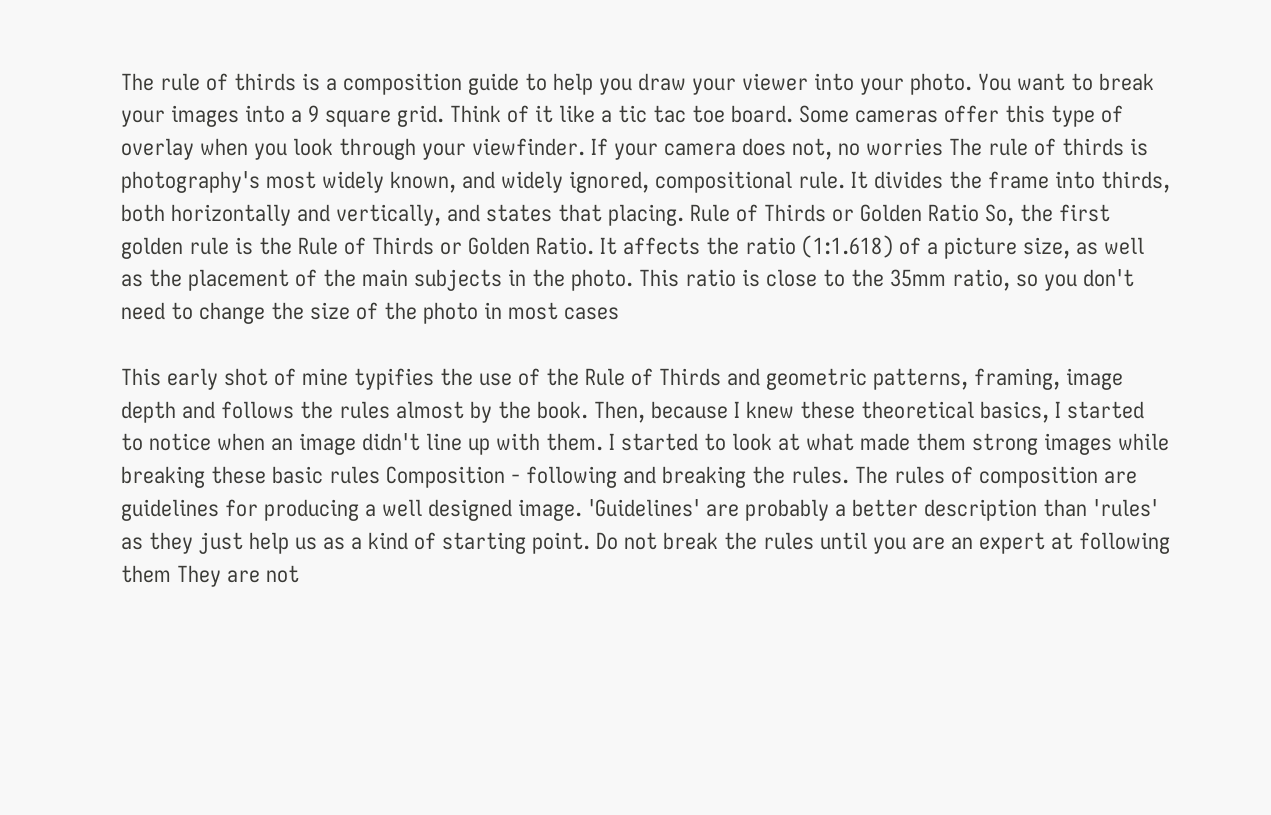The rule of thirds is a composition guide to help you draw your viewer into your photo. You want to break your images into a 9 square grid. Think of it like a tic tac toe board. Some cameras offer this type of overlay when you look through your viewfinder. If your camera does not, no worries The rule of thirds is photography's most widely known, and widely ignored, compositional rule. It divides the frame into thirds, both horizontally and vertically, and states that placing. Rule of Thirds or Golden Ratio So, the first golden rule is the Rule of Thirds or Golden Ratio. It affects the ratio (1:1.618) of a picture size, as well as the placement of the main subjects in the photo. This ratio is close to the 35mm ratio, so you don't need to change the size of the photo in most cases

This early shot of mine typifies the use of the Rule of Thirds and geometric patterns, framing, image depth and follows the rules almost by the book. Then, because I knew these theoretical basics, I started to notice when an image didn't line up with them. I started to look at what made them strong images while breaking these basic rules Composition - following and breaking the rules. The rules of composition are guidelines for producing a well designed image. 'Guidelines' are probably a better description than 'rules' as they just help us as a kind of starting point. Do not break the rules until you are an expert at following them They are not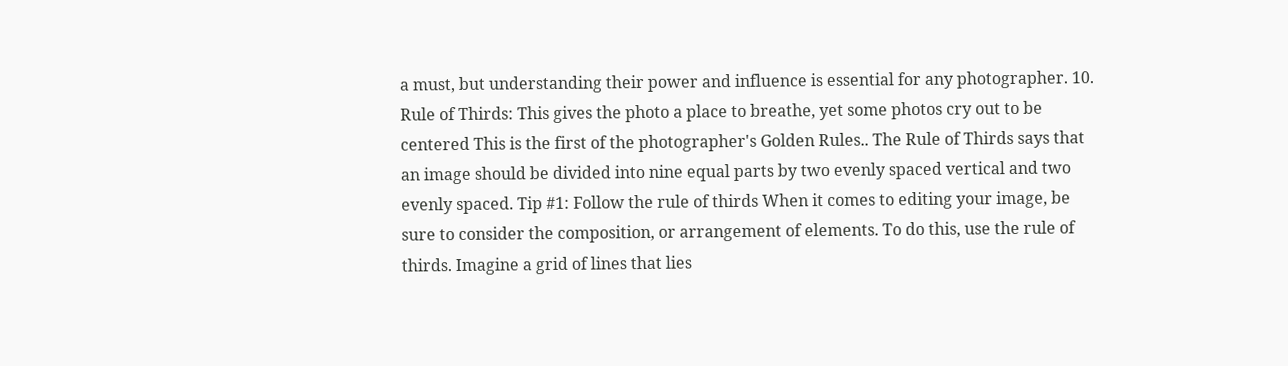a must, but understanding their power and influence is essential for any photographer. 10. Rule of Thirds: This gives the photo a place to breathe, yet some photos cry out to be centered This is the first of the photographer's Golden Rules.. The Rule of Thirds says that an image should be divided into nine equal parts by two evenly spaced vertical and two evenly spaced. Tip #1: Follow the rule of thirds When it comes to editing your image, be sure to consider the composition, or arrangement of elements. To do this, use the rule of thirds. Imagine a grid of lines that lies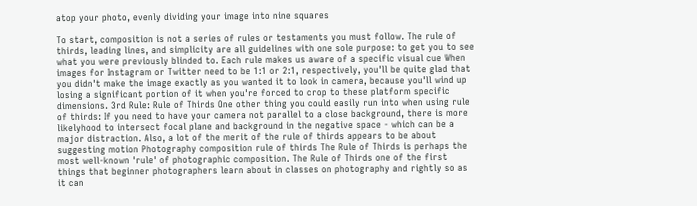atop your photo, evenly dividing your image into nine squares

To start, composition is not a series of rules or testaments you must follow. The rule of thirds, leading lines, and simplicity are all guidelines with one sole purpose: to get you to see what you were previously blinded to. Each rule makes us aware of a specific visual cue When images for Instagram or Twitter need to be 1:1 or 2:1, respectively, you'll be quite glad that you didn't make the image exactly as you wanted it to look in camera, because you'll wind up losing a significant portion of it when you're forced to crop to these platform specific dimensions. 3rd Rule: Rule of Thirds One other thing you could easily run into when using rule of thirds: If you need to have your camera not parallel to a close background, there is more likelyhood to intersect focal plane and background in the negative space - which can be a major distraction. Also, a lot of the merit of the rule of thirds appears to be about suggesting motion Photography composition rule of thirds The Rule of Thirds is perhaps the most well-known 'rule' of photographic composition. The Rule of Thirds one of the first things that beginner photographers learn about in classes on photography and rightly so as it can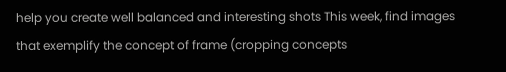help you create well balanced and interesting shots This week, find images that exemplify the concept of frame (cropping concepts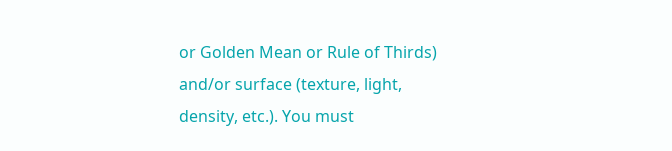or Golden Mean or Rule of Thirds) and/or surface (texture, light, density, etc.). You must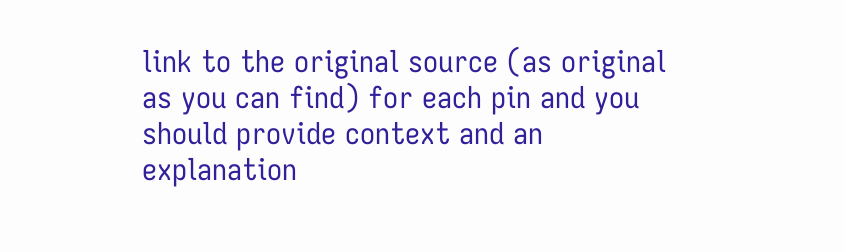link to the original source (as original as you can find) for each pin and you should provide context and an explanation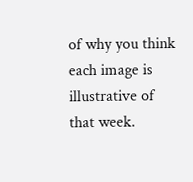of why you think each image is illustrative of that week.